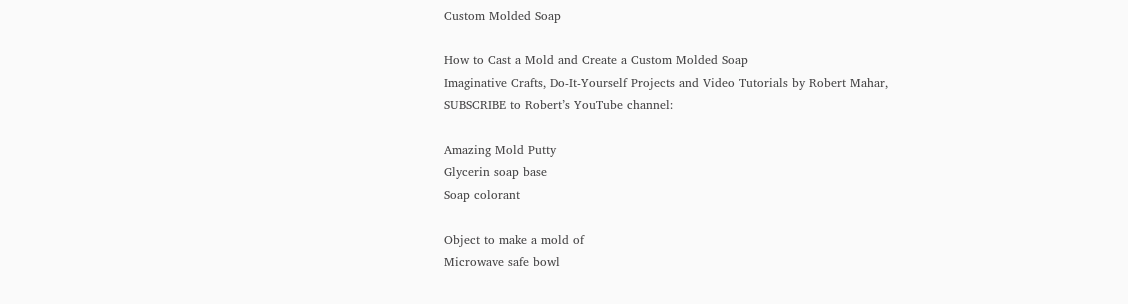Custom Molded Soap

How to Cast a Mold and Create a Custom Molded Soap
Imaginative Crafts, Do-It-Yourself Projects and Video Tutorials by Robert Mahar,
SUBSCRIBE to Robert’s YouTube channel:

Amazing Mold Putty
Glycerin soap base
Soap colorant

Object to make a mold of
Microwave safe bowl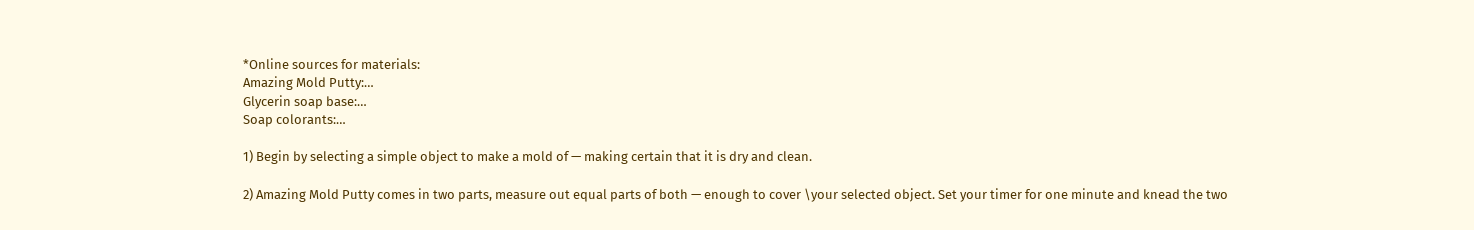*Online sources for materials:
Amazing Mold Putty:…
Glycerin soap base:…
Soap colorants:…

1) Begin by selecting a simple object to make a mold of — making certain that it is dry and clean.

2) Amazing Mold Putty comes in two parts, measure out equal parts of both — enough to cover \your selected object. Set your timer for one minute and knead the two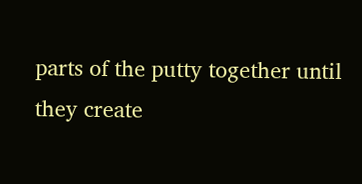parts of the putty together until they create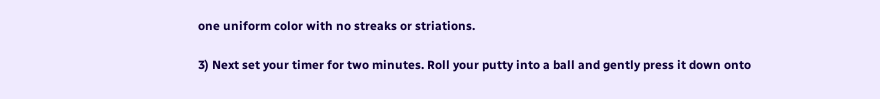one uniform color with no streaks or striations.

3) Next set your timer for two minutes. Roll your putty into a ball and gently press it down onto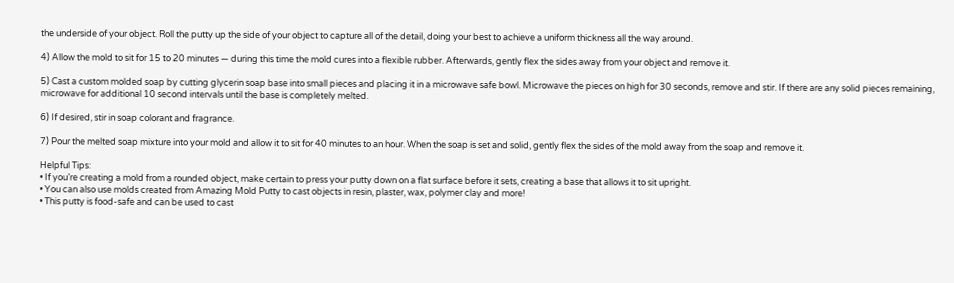the underside of your object. Roll the putty up the side of your object to capture all of the detail, doing your best to achieve a uniform thickness all the way around.

4) Allow the mold to sit for 15 to 20 minutes — during this time the mold cures into a flexible rubber. Afterwards, gently flex the sides away from your object and remove it.

5) Cast a custom molded soap by cutting glycerin soap base into small pieces and placing it in a microwave safe bowl. Microwave the pieces on high for 30 seconds, remove and stir. If there are any solid pieces remaining, microwave for additional 10 second intervals until the base is completely melted.

6) If desired, stir in soap colorant and fragrance.

7) Pour the melted soap mixture into your mold and allow it to sit for 40 minutes to an hour. When the soap is set and solid, gently flex the sides of the mold away from the soap and remove it.

Helpful Tips:
• If you’re creating a mold from a rounded object, make certain to press your putty down on a flat surface before it sets, creating a base that allows it to sit upright.
• You can also use molds created from Amazing Mold Putty to cast objects in resin, plaster, wax, polymer clay and more!
• This putty is food-safe and can be used to cast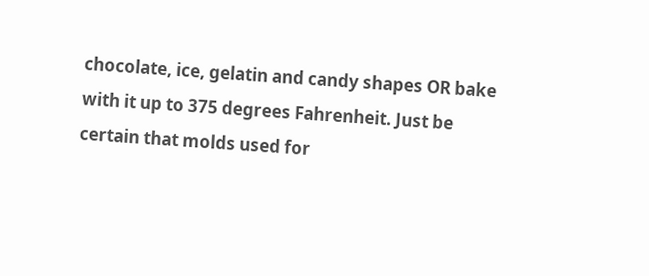chocolate, ice, gelatin and candy shapes OR bake with it up to 375 degrees Fahrenheit. Just be certain that molds used for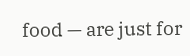food — are just for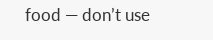food — don’t use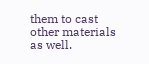them to cast other materials as well.